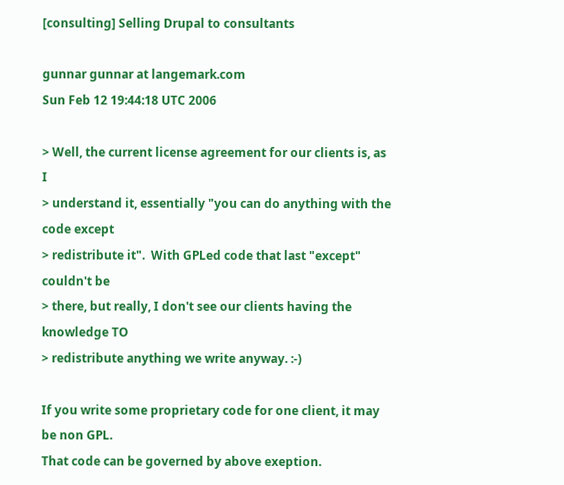[consulting] Selling Drupal to consultants

gunnar gunnar at langemark.com
Sun Feb 12 19:44:18 UTC 2006

> Well, the current license agreement for our clients is, as I
> understand it, essentially "you can do anything with the code except
> redistribute it".  With GPLed code that last "except" couldn't be
> there, but really, I don't see our clients having the knowledge TO
> redistribute anything we write anyway. :-)

If you write some proprietary code for one client, it may be non GPL.
That code can be governed by above exeption.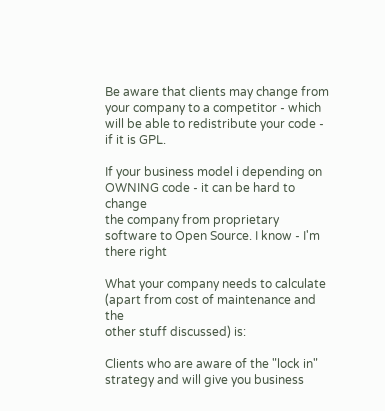Be aware that clients may change from your company to a competitor - which
will be able to redistribute your code - if it is GPL.

If your business model i depending on OWNING code - it can be hard to change
the company from proprietary software to Open Source. I know - I'm there right

What your company needs to calculate (apart from cost of maintenance and the
other stuff discussed) is:

Clients who are aware of the "lock in" strategy and will give you business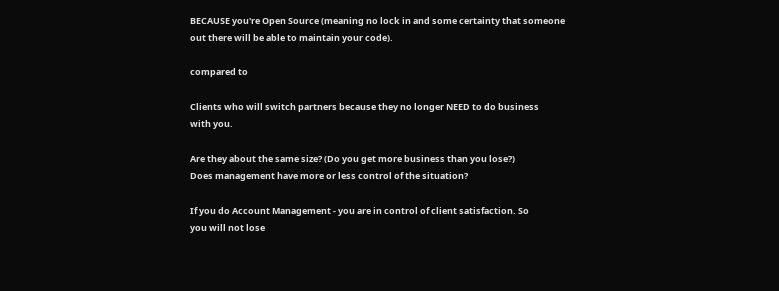BECAUSE you're Open Source (meaning no lock in and some certainty that someone
out there will be able to maintain your code).

compared to

Clients who will switch partners because they no longer NEED to do business
with you.

Are they about the same size? (Do you get more business than you lose?)
Does management have more or less control of the situation?

If you do Account Management - you are in control of client satisfaction. So
you will not lose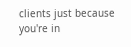clients just because you're in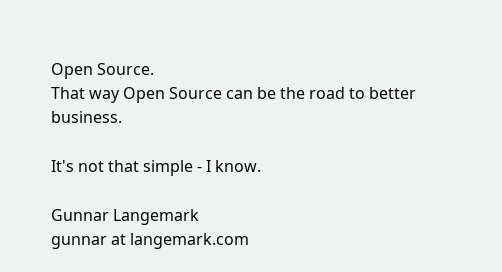Open Source.
That way Open Source can be the road to better business.

It's not that simple - I know.

Gunnar Langemark
gunnar at langemark.com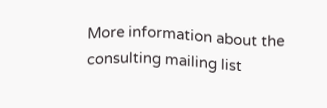More information about the consulting mailing list